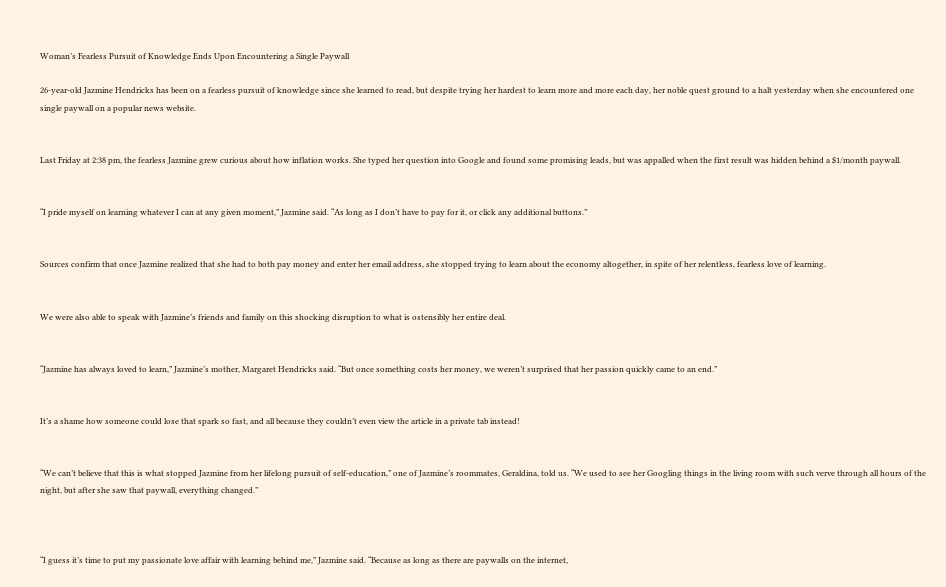Woman’s Fearless Pursuit of Knowledge Ends Upon Encountering a Single Paywall

26-year-old Jazmine Hendricks has been on a fearless pursuit of knowledge since she learned to read, but despite trying her hardest to learn more and more each day, her noble quest ground to a halt yesterday when she encountered one single paywall on a popular news website.


Last Friday at 2:38 pm, the fearless Jazmine grew curious about how inflation works. She typed her question into Google and found some promising leads, but was appalled when the first result was hidden behind a $1/month paywall.


“I pride myself on learning whatever I can at any given moment,” Jazmine said. “As long as I don’t have to pay for it, or click any additional buttons.”


Sources confirm that once Jazmine realized that she had to both pay money and enter her email address, she stopped trying to learn about the economy altogether, in spite of her relentless, fearless love of learning.


We were also able to speak with Jazmine’s friends and family on this shocking disruption to what is ostensibly her entire deal.


“Jazmine has always loved to learn,” Jazmine’s mother, Margaret Hendricks said. “But once something costs her money, we weren’t surprised that her passion quickly came to an end.”


It’s a shame how someone could lose that spark so fast, and all because they couldn’t even view the article in a private tab instead!


“We can’t believe that this is what stopped Jazmine from her lifelong pursuit of self-education,” one of Jazmine’s roommates, Geraldina, told us. “We used to see her Googling things in the living room with such verve through all hours of the night, but after she saw that paywall, everything changed.”



“I guess it’s time to put my passionate love affair with learning behind me,” Jazmine said. “Because as long as there are paywalls on the internet,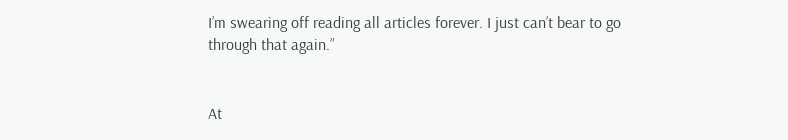I’m swearing off reading all articles forever. I just can’t bear to go through that again.”


At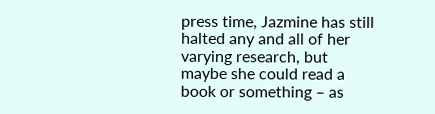press time, Jazmine has still halted any and all of her varying research, but maybe she could read a book or something – as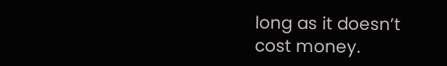long as it doesn’t cost money.